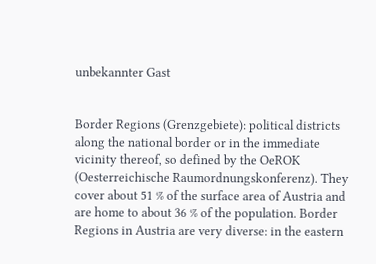unbekannter Gast


Border Regions (Grenzgebiete): political districts along the national border or in the immediate vicinity thereof, so defined by the OeROK (Oesterreichische Raumordnungskonferenz). They cover about 51 % of the surface area of Austria and are home to about 36 % of the population. Border Regions in Austria are very diverse: in the eastern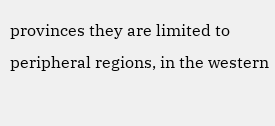provinces they are limited to peripheral regions, in the western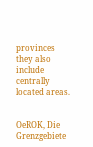provinces they also include centrally located areas.


OeROK, Die Grenzgebiete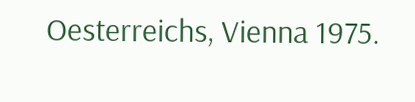Oesterreichs, Vienna 1975.